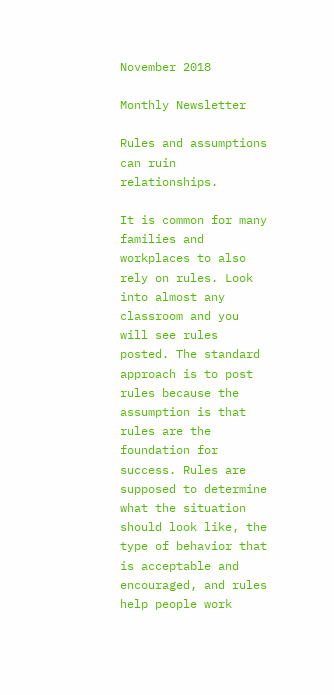November 2018

Monthly Newsletter

Rules and assumptions can ruin relationships.

It is common for many families and workplaces to also rely on rules. Look into almost any classroom and you will see rules posted. The standard approach is to post rules because the assumption is that rules are the foundation for success. Rules are supposed to determine what the situation should look like, the type of behavior that is acceptable and encouraged, and rules help people work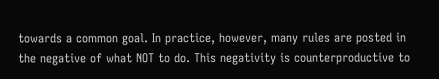towards a common goal. In practice, however, many rules are posted in the negative of what NOT to do. This negativity is counterproductive to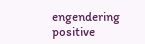engendering positive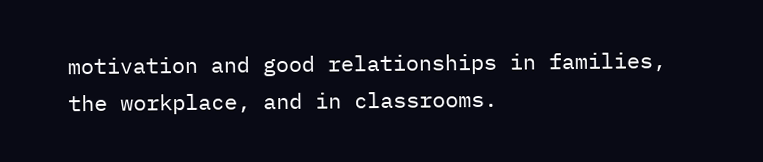motivation and good relationships in families, the workplace, and in classrooms.